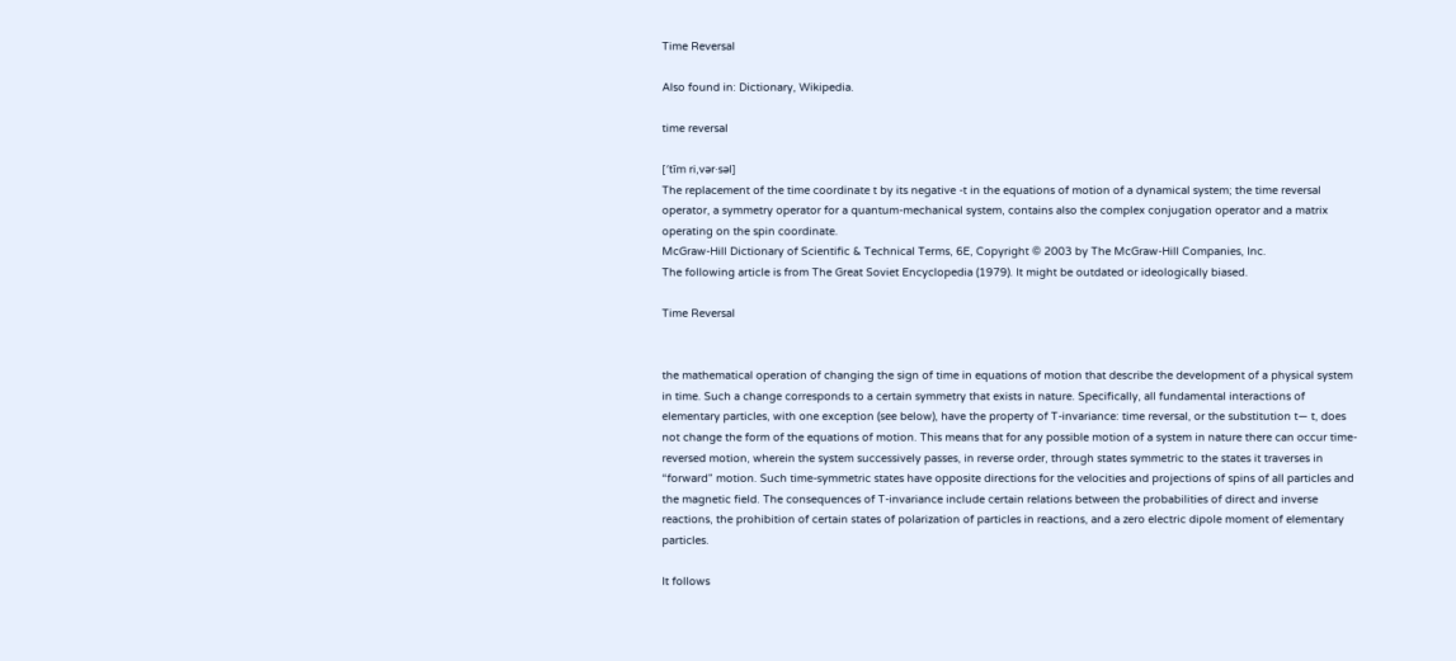Time Reversal

Also found in: Dictionary, Wikipedia.

time reversal

[′tīm ri‚vər·səl]
The replacement of the time coordinate t by its negative -t in the equations of motion of a dynamical system; the time reversal operator, a symmetry operator for a quantum-mechanical system, contains also the complex conjugation operator and a matrix operating on the spin coordinate.
McGraw-Hill Dictionary of Scientific & Technical Terms, 6E, Copyright © 2003 by The McGraw-Hill Companies, Inc.
The following article is from The Great Soviet Encyclopedia (1979). It might be outdated or ideologically biased.

Time Reversal


the mathematical operation of changing the sign of time in equations of motion that describe the development of a physical system in time. Such a change corresponds to a certain symmetry that exists in nature. Specifically, all fundamental interactions of elementary particles, with one exception (see below), have the property of T-invariance: time reversal, or the substitution t— t, does not change the form of the equations of motion. This means that for any possible motion of a system in nature there can occur time-reversed motion, wherein the system successively passes, in reverse order, through states symmetric to the states it traverses in “forward” motion. Such time-symmetric states have opposite directions for the velocities and projections of spins of all particles and the magnetic field. The consequences of T-invariance include certain relations between the probabilities of direct and inverse reactions, the prohibition of certain states of polarization of particles in reactions, and a zero electric dipole moment of elementary particles.

It follows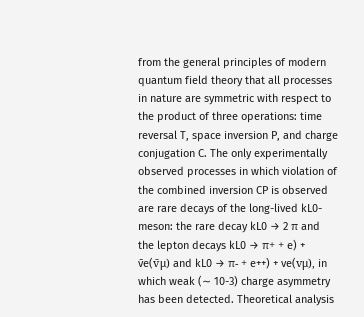from the general principles of modern quantum field theory that all processes in nature are symmetric with respect to the product of three operations: time reversal T, space inversion P, and charge conjugation C. The only experimentally observed processes in which violation of the combined inversion CP is observed are rare decays of the long-lived kL0-meson: the rare decay kL0 → 2 π and the lepton decays kL0 → π+ + e) + v̄e(v̄μ) and kL0 → π- + e++) + ve(vμ), in which weak (∼ 10-3) charge asymmetry has been detected. Theoretical analysis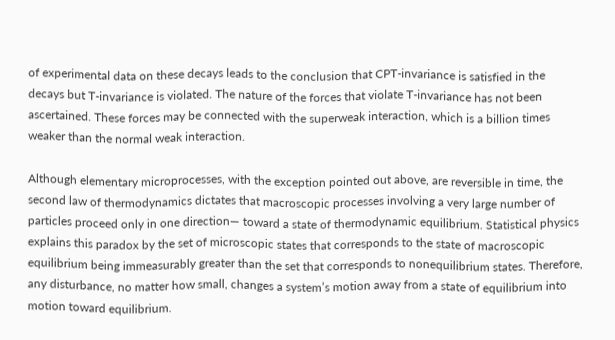of experimental data on these decays leads to the conclusion that CPT-invariance is satisfied in the decays but T-invariance is violated. The nature of the forces that violate T-invariance has not been ascertained. These forces may be connected with the superweak interaction, which is a billion times weaker than the normal weak interaction.

Although elementary microprocesses, with the exception pointed out above, are reversible in time, the second law of thermodynamics dictates that macroscopic processes involving a very large number of particles proceed only in one direction— toward a state of thermodynamic equilibrium. Statistical physics explains this paradox by the set of microscopic states that corresponds to the state of macroscopic equilibrium being immeasurably greater than the set that corresponds to nonequilibrium states. Therefore, any disturbance, no matter how small, changes a system’s motion away from a state of equilibrium into motion toward equilibrium.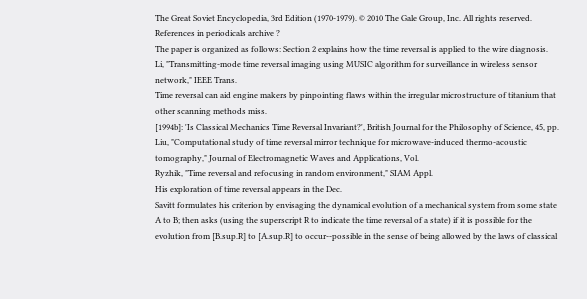The Great Soviet Encyclopedia, 3rd Edition (1970-1979). © 2010 The Gale Group, Inc. All rights reserved.
References in periodicals archive ?
The paper is organized as follows: Section 2 explains how the time reversal is applied to the wire diagnosis.
Li, "Transmitting-mode time reversal imaging using MUSIC algorithm for surveillance in wireless sensor network," IEEE Trans.
Time reversal can aid engine makers by pinpointing flaws within the irregular microstructure of titanium that other scanning methods miss.
[1994b]: 'Is Classical Mechanics Time Reversal Invariant?', British Journal for the Philosophy of Science, 45, pp.
Liu, "Computational study of time reversal mirror technique for microwave-induced thermo-acoustic tomography," Journal of Electromagnetic Waves and Applications, Vol.
Ryzhik, "Time reversal and refocusing in random environment," SIAM Appl.
His exploration of time reversal appears in the Dec.
Savitt formulates his criterion by envisaging the dynamical evolution of a mechanical system from some state A to B; then asks (using the superscript R to indicate the time reversal of a state) if it is possible for the evolution from [B.sup.R] to [A.sup.R] to occur--possible in the sense of being allowed by the laws of classical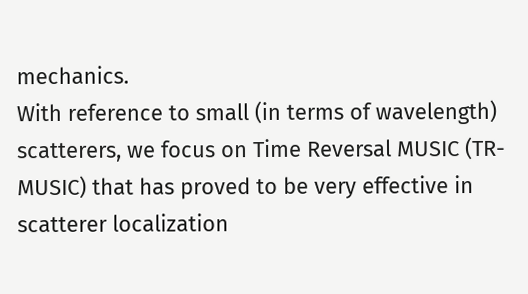mechanics.
With reference to small (in terms of wavelength) scatterers, we focus on Time Reversal MUSIC (TR-MUSIC) that has proved to be very effective in scatterer localization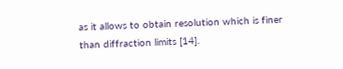as it allows to obtain resolution which is finer than diffraction limits [14].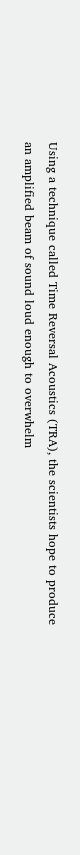Using a technique called Time Reversal Acoustics (TRA), the scientists hope to produce an amplified beam of sound loud enough to overwhelm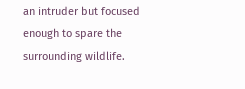an intruder but focused enough to spare the surrounding wildlife.